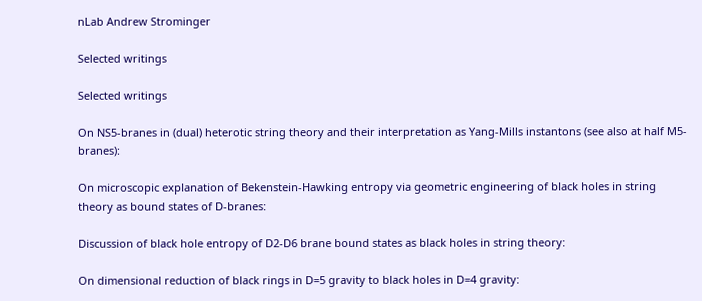nLab Andrew Strominger

Selected writings

Selected writings

On NS5-branes in (dual) heterotic string theory and their interpretation as Yang-Mills instantons (see also at half M5-branes):

On microscopic explanation of Bekenstein-Hawking entropy via geometric engineering of black holes in string theory as bound states of D-branes:

Discussion of black hole entropy of D2-D6 brane bound states as black holes in string theory:

On dimensional reduction of black rings in D=5 gravity to black holes in D=4 gravity: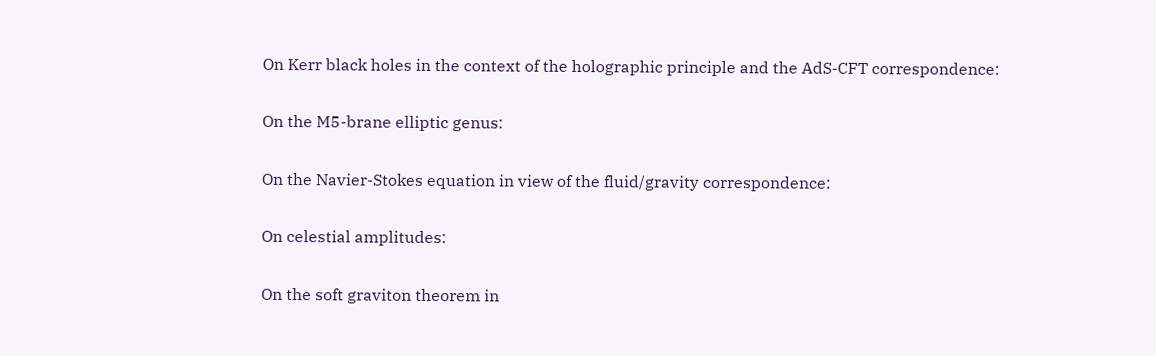On Kerr black holes in the context of the holographic principle and the AdS-CFT correspondence:

On the M5-brane elliptic genus:

On the Navier-Stokes equation in view of the fluid/gravity correspondence:

On celestial amplitudes:

On the soft graviton theorem in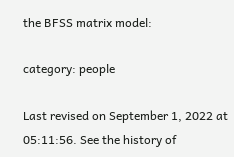the BFSS matrix model:

category: people

Last revised on September 1, 2022 at 05:11:56. See the history of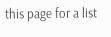this page for a list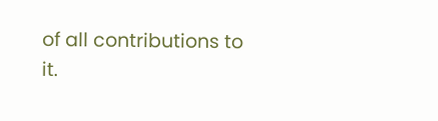of all contributions to it.